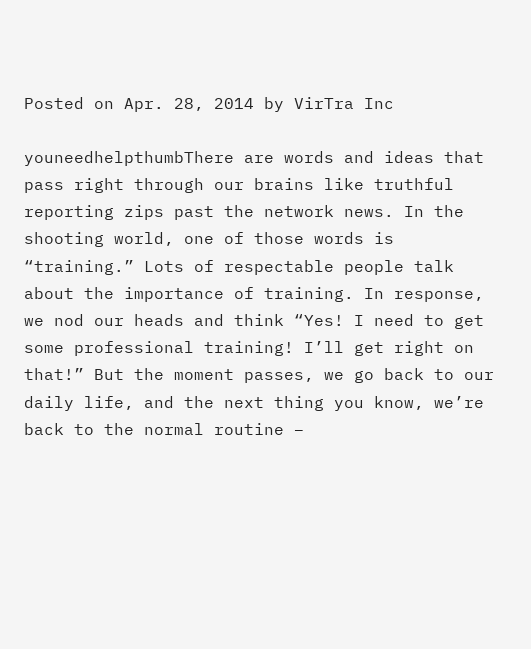Posted on Apr. 28, 2014 by VirTra Inc

youneedhelpthumbThere are words and ideas that pass right through our brains like truthful reporting zips past the network news. In the shooting world, one of those words is “training.” Lots of respectable people talk about the importance of training. In response, we nod our heads and think “Yes! I need to get some professional training! I’ll get right on that!” But the moment passes, we go back to our daily life, and the next thing you know, we’re back to the normal routine –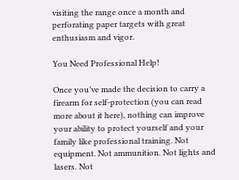visiting the range once a month and perforating paper targets with great enthusiasm and vigor.

You Need Professional Help!

Once you’ve made the decision to carry a firearm for self-protection (you can read more about it here), nothing can improve your ability to protect yourself and your family like professional training. Not equipment. Not ammunition. Not lights and lasers. Not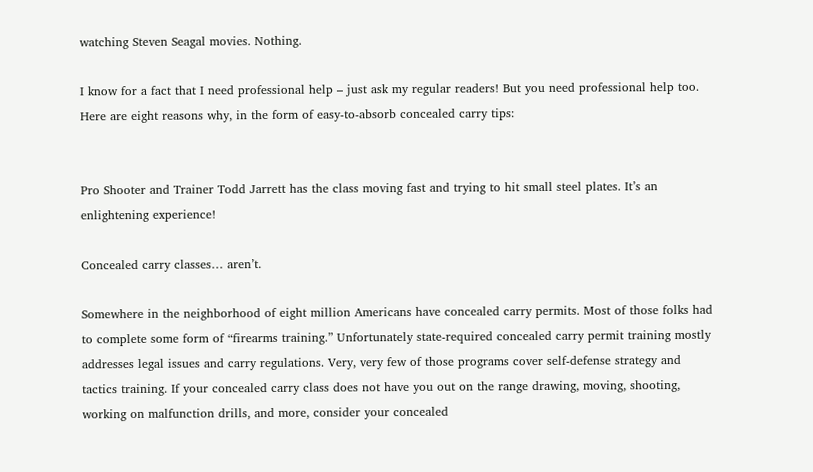watching Steven Seagal movies. Nothing.

I know for a fact that I need professional help – just ask my regular readers! But you need professional help too. Here are eight reasons why, in the form of easy-to-absorb concealed carry tips:


Pro Shooter and Trainer Todd Jarrett has the class moving fast and trying to hit small steel plates. It’s an enlightening experience!

Concealed carry classes… aren’t.

Somewhere in the neighborhood of eight million Americans have concealed carry permits. Most of those folks had to complete some form of “firearms training.” Unfortunately state-required concealed carry permit training mostly addresses legal issues and carry regulations. Very, very few of those programs cover self-defense strategy and tactics training. If your concealed carry class does not have you out on the range drawing, moving, shooting, working on malfunction drills, and more, consider your concealed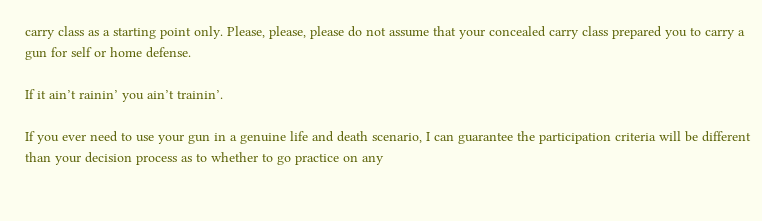carry class as a starting point only. Please, please, please do not assume that your concealed carry class prepared you to carry a gun for self or home defense.

If it ain’t rainin’ you ain’t trainin’.

If you ever need to use your gun in a genuine life and death scenario, I can guarantee the participation criteria will be different than your decision process as to whether to go practice on any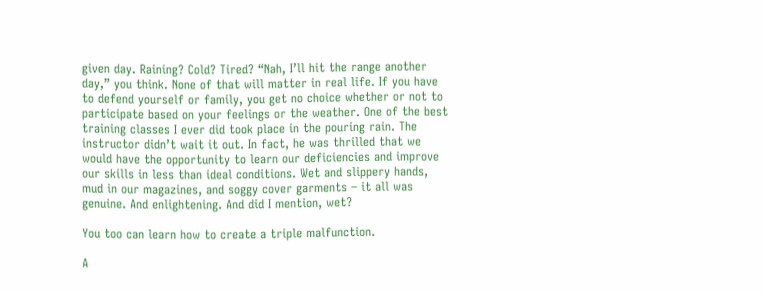given day. Raining? Cold? Tired? “Nah, I’ll hit the range another day,” you think. None of that will matter in real life. If you have to defend yourself or family, you get no choice whether or not to participate based on your feelings or the weather. One of the best training classes I ever did took place in the pouring rain. The instructor didn’t wait it out. In fact, he was thrilled that we would have the opportunity to learn our deficiencies and improve our skills in less than ideal conditions. Wet and slippery hands, mud in our magazines, and soggy cover garments – it all was genuine. And enlightening. And did I mention, wet?

You too can learn how to create a triple malfunction.

A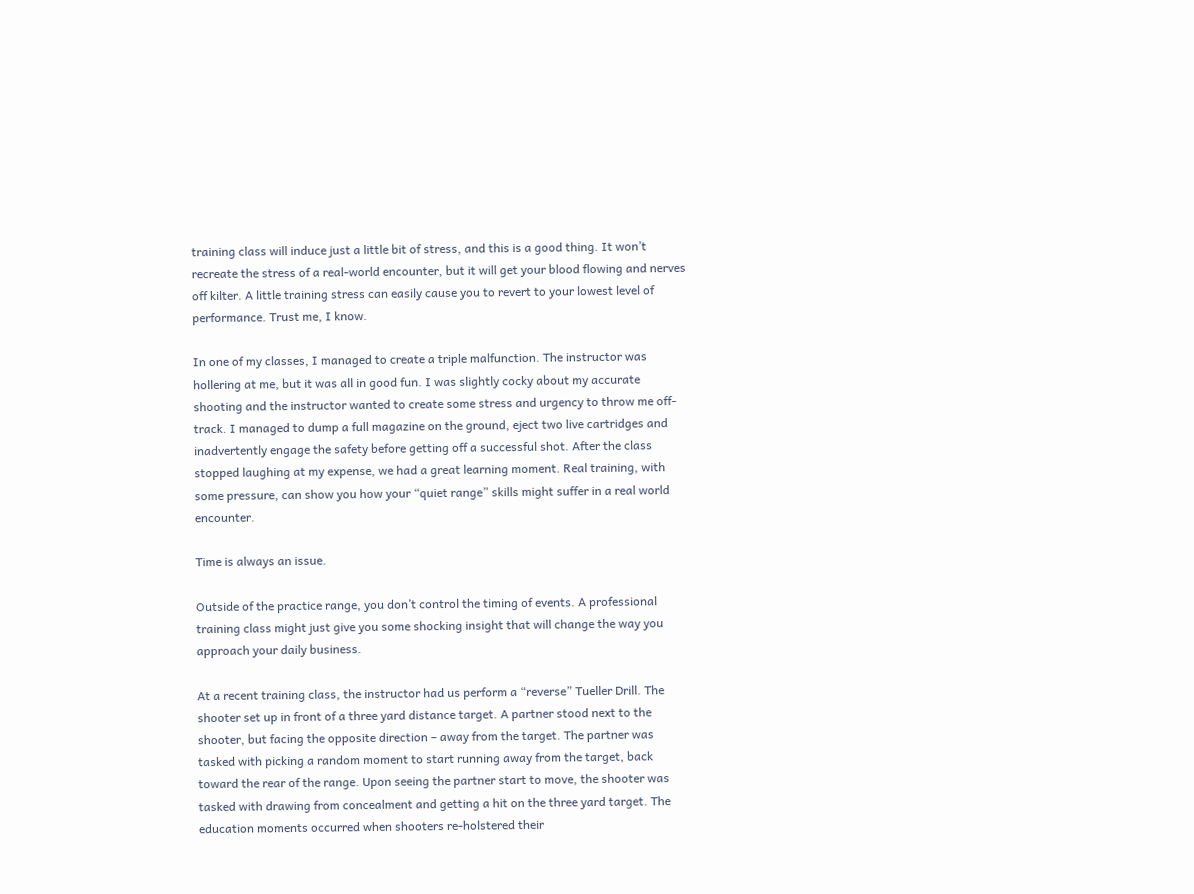training class will induce just a little bit of stress, and this is a good thing. It won’t recreate the stress of a real-world encounter, but it will get your blood flowing and nerves off kilter. A little training stress can easily cause you to revert to your lowest level of performance. Trust me, I know.

In one of my classes, I managed to create a triple malfunction. The instructor was hollering at me, but it was all in good fun. I was slightly cocky about my accurate shooting and the instructor wanted to create some stress and urgency to throw me off-track. I managed to dump a full magazine on the ground, eject two live cartridges and inadvertently engage the safety before getting off a successful shot. After the class stopped laughing at my expense, we had a great learning moment. Real training, with some pressure, can show you how your “quiet range” skills might suffer in a real world encounter.

Time is always an issue.

Outside of the practice range, you don’t control the timing of events. A professional training class might just give you some shocking insight that will change the way you approach your daily business.

At a recent training class, the instructor had us perform a “reverse” Tueller Drill. The shooter set up in front of a three yard distance target. A partner stood next to the shooter, but facing the opposite direction – away from the target. The partner was tasked with picking a random moment to start running away from the target, back toward the rear of the range. Upon seeing the partner start to move, the shooter was tasked with drawing from concealment and getting a hit on the three yard target. The education moments occurred when shooters re-holstered their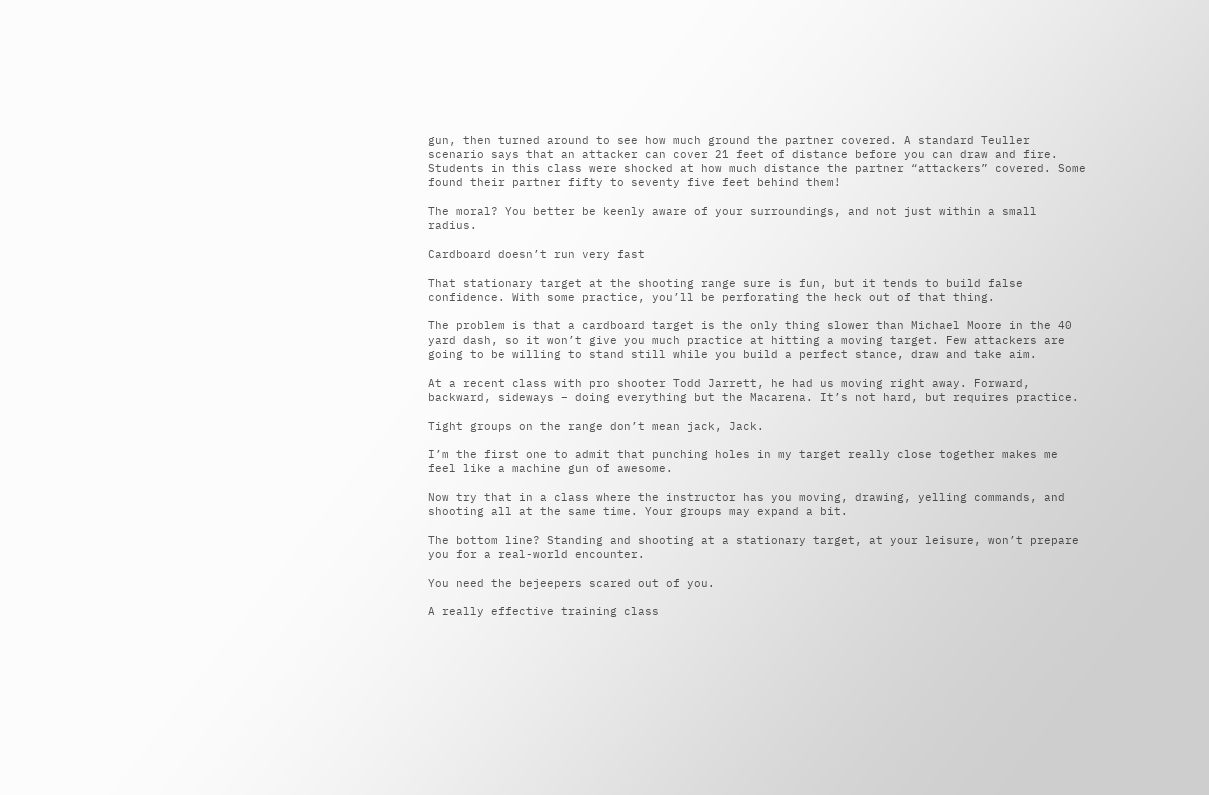gun, then turned around to see how much ground the partner covered. A standard Teuller scenario says that an attacker can cover 21 feet of distance before you can draw and fire. Students in this class were shocked at how much distance the partner “attackers” covered. Some found their partner fifty to seventy five feet behind them!

The moral? You better be keenly aware of your surroundings, and not just within a small radius.

Cardboard doesn’t run very fast

That stationary target at the shooting range sure is fun, but it tends to build false confidence. With some practice, you’ll be perforating the heck out of that thing.

The problem is that a cardboard target is the only thing slower than Michael Moore in the 40 yard dash, so it won’t give you much practice at hitting a moving target. Few attackers are going to be willing to stand still while you build a perfect stance, draw and take aim.

At a recent class with pro shooter Todd Jarrett, he had us moving right away. Forward, backward, sideways – doing everything but the Macarena. It’s not hard, but requires practice.

Tight groups on the range don’t mean jack, Jack.

I’m the first one to admit that punching holes in my target really close together makes me feel like a machine gun of awesome.

Now try that in a class where the instructor has you moving, drawing, yelling commands, and shooting all at the same time. Your groups may expand a bit.

The bottom line? Standing and shooting at a stationary target, at your leisure, won’t prepare you for a real-world encounter.

You need the bejeepers scared out of you.

A really effective training class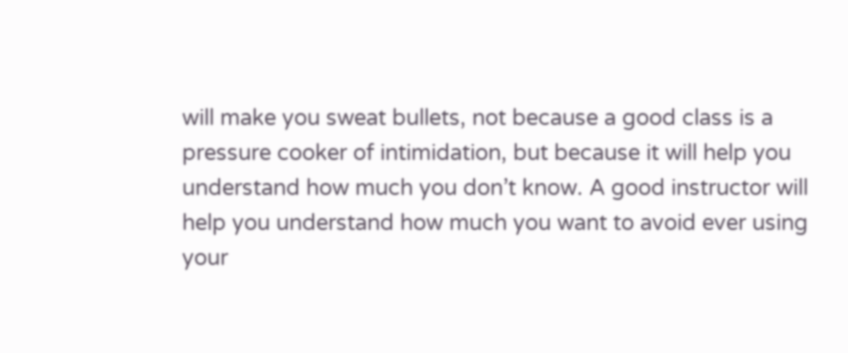will make you sweat bullets, not because a good class is a pressure cooker of intimidation, but because it will help you understand how much you don’t know. A good instructor will help you understand how much you want to avoid ever using your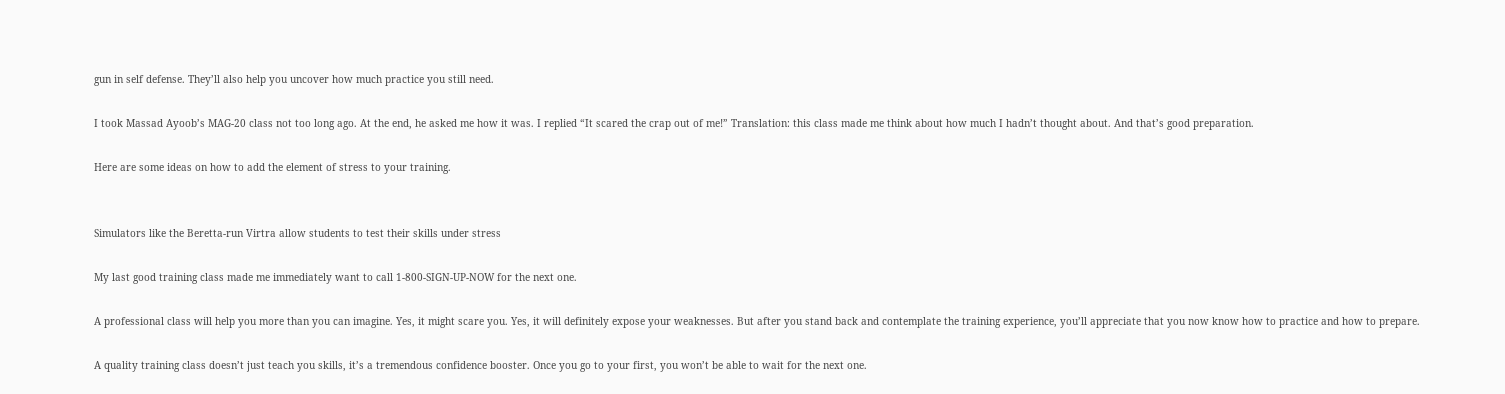gun in self defense. They’ll also help you uncover how much practice you still need.

I took Massad Ayoob’s MAG-20 class not too long ago. At the end, he asked me how it was. I replied “It scared the crap out of me!” Translation: this class made me think about how much I hadn’t thought about. And that’s good preparation.

Here are some ideas on how to add the element of stress to your training.


Simulators like the Beretta-run Virtra allow students to test their skills under stress

My last good training class made me immediately want to call 1-800-SIGN-UP-NOW for the next one.

A professional class will help you more than you can imagine. Yes, it might scare you. Yes, it will definitely expose your weaknesses. But after you stand back and contemplate the training experience, you’ll appreciate that you now know how to practice and how to prepare.

A quality training class doesn’t just teach you skills, it’s a tremendous confidence booster. Once you go to your first, you won’t be able to wait for the next one.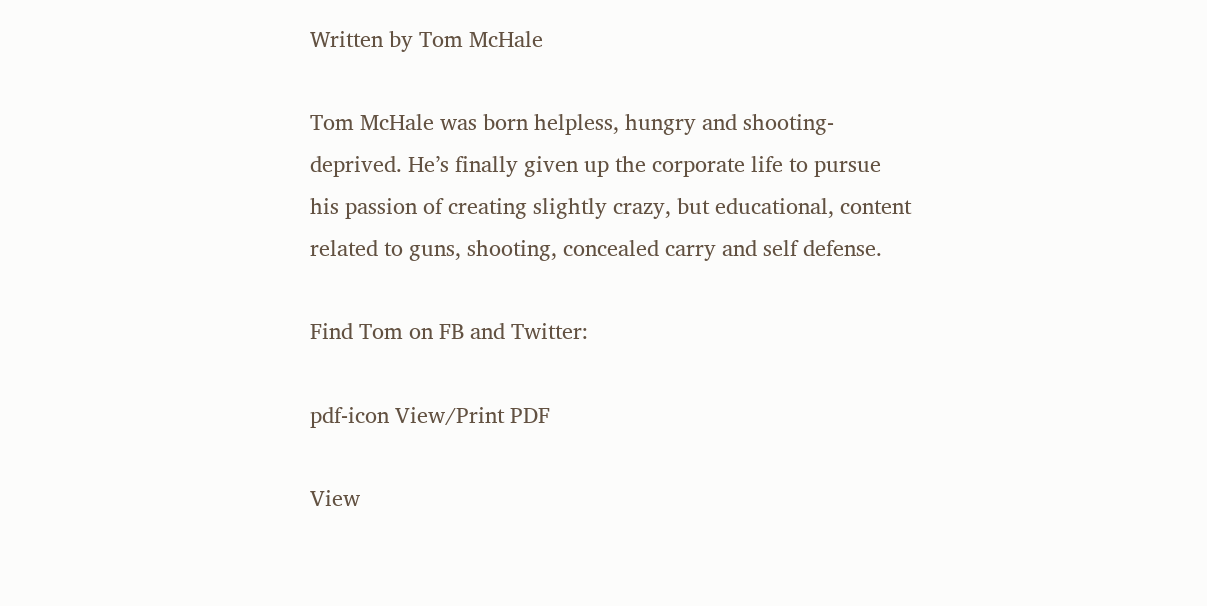Written by Tom McHale

Tom McHale was born helpless, hungry and shooting-deprived. He’s finally given up the corporate life to pursue his passion of creating slightly crazy, but educational, content related to guns, shooting, concealed carry and self defense.

Find Tom on FB and Twitter:

pdf-icon View/Print PDF

View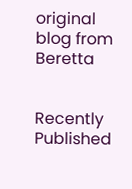original blog from Beretta


Recently Published